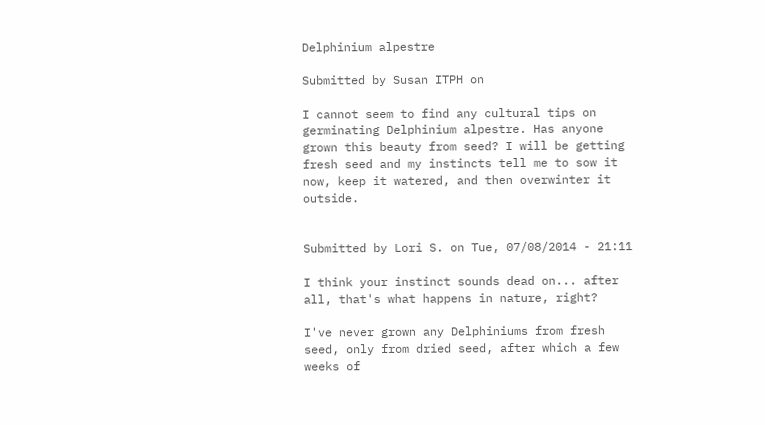Delphinium alpestre

Submitted by Susan ITPH on

I cannot seem to find any cultural tips on germinating Delphinium alpestre. Has anyone grown this beauty from seed? I will be getting fresh seed and my instincts tell me to sow it now, keep it watered, and then overwinter it outside.


Submitted by Lori S. on Tue, 07/08/2014 - 21:11

I think your instinct sounds dead on... after all, that's what happens in nature, right?

I've never grown any Delphiniums from fresh seed, only from dried seed, after which a few weeks of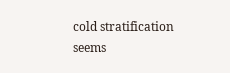cold stratification seems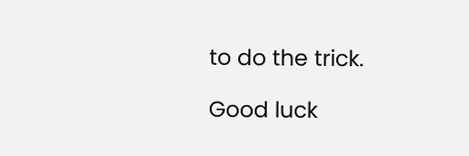to do the trick.

Good luck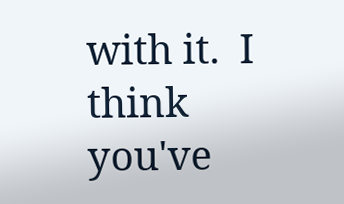with it.  I think you've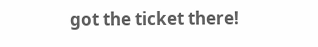got the ticket there!